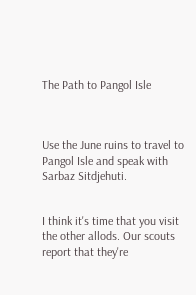The Path to Pangol Isle



Use the June ruins to travel to Pangol Isle and speak with Sarbaz Sitdjehuti.


I think it's time that you visit the other allods. Our scouts report that they're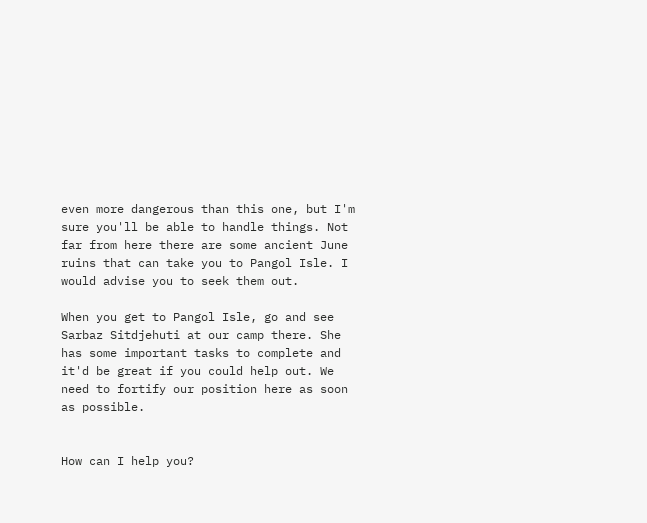even more dangerous than this one, but I'm sure you'll be able to handle things. Not far from here there are some ancient June ruins that can take you to Pangol Isle. I would advise you to seek them out.

When you get to Pangol Isle, go and see Sarbaz Sitdjehuti at our camp there. She has some important tasks to complete and it'd be great if you could help out. We need to fortify our position here as soon as possible.


How can I help you?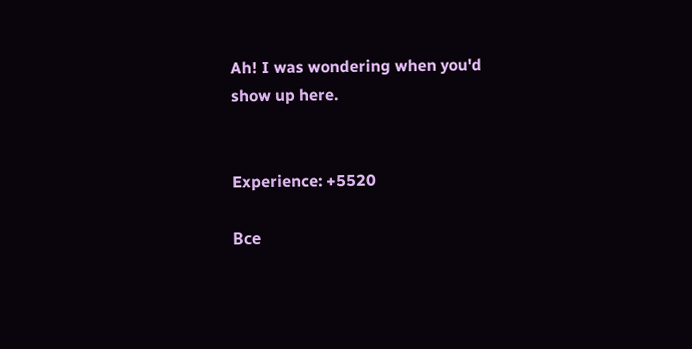Ah! I was wondering when you'd show up here.


Experience: +5520

Все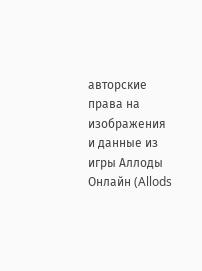авторские права на изображения и данные из игры Аллоды Онлайн (Allods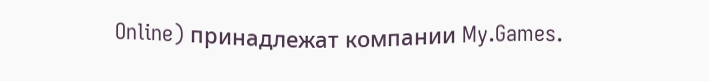Online) принадлежат компании My.Games.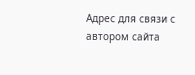Адрес для связи с автором сайта